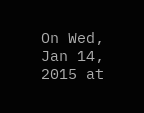On Wed, Jan 14, 2015 at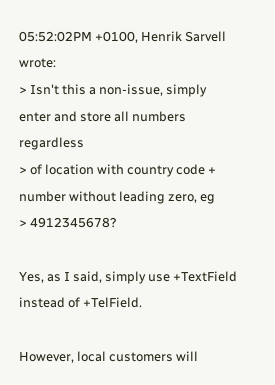05:52:02PM +0100, Henrik Sarvell wrote:
> Isn't this a non-issue, simply enter and store all numbers regardless
> of location with country code + number without leading zero, eg
> 4912345678?

Yes, as I said, simply use +TextField instead of +TelField.

However, local customers will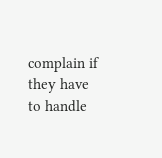complain if they have to handle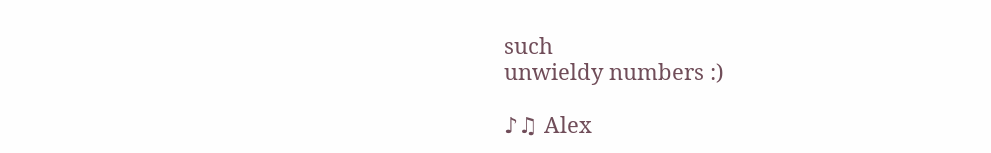such
unwieldy numbers :)

♪♫ Alex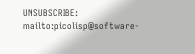UNSUBSCRIBE: mailto:picolisp@software-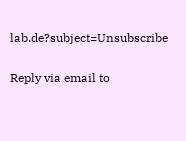lab.de?subject=Unsubscribe

Reply via email to